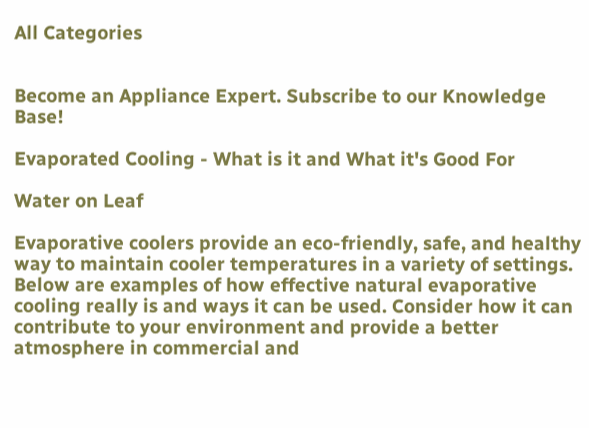All Categories


Become an Appliance Expert. Subscribe to our Knowledge Base!

Evaporated Cooling - What is it and What it's Good For

Water on Leaf

Evaporative coolers provide an eco-friendly, safe, and healthy way to maintain cooler temperatures in a variety of settings. Below are examples of how effective natural evaporative cooling really is and ways it can be used. Consider how it can contribute to your environment and provide a better atmosphere in commercial and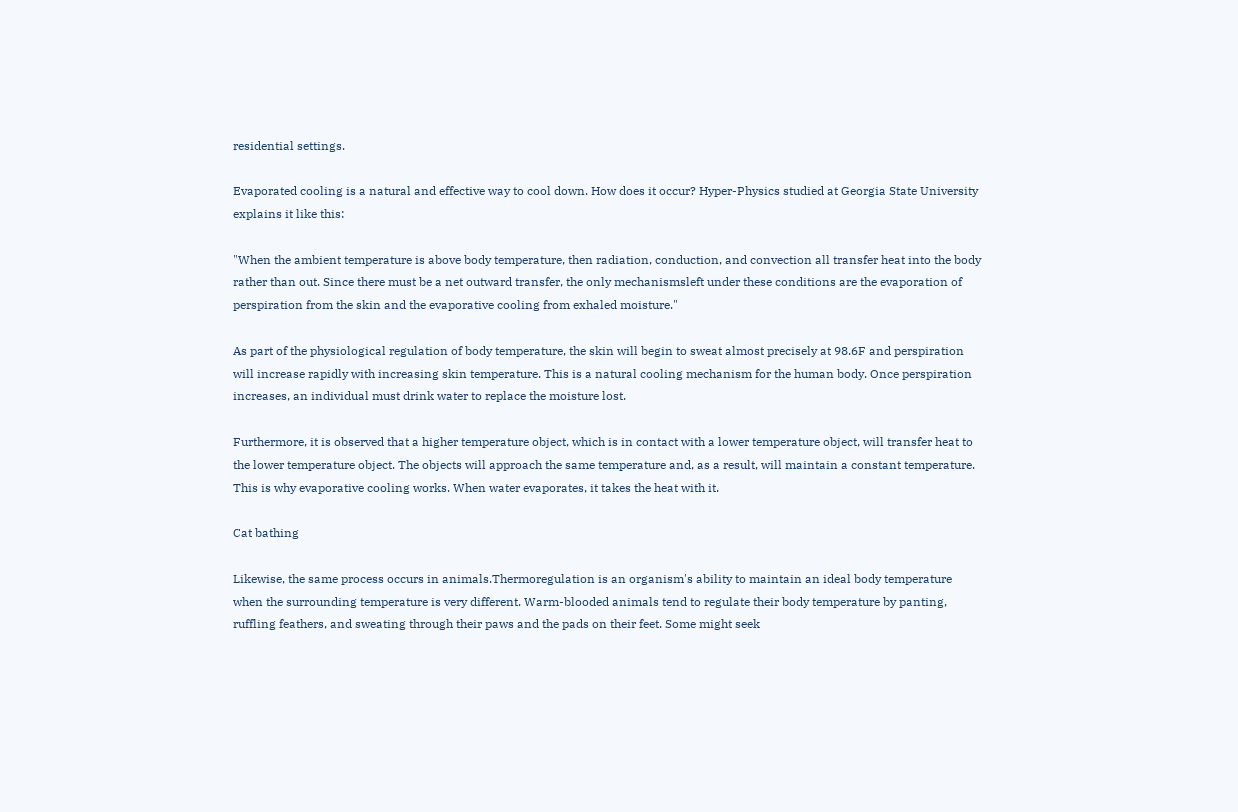residential settings.

Evaporated cooling is a natural and effective way to cool down. How does it occur? Hyper-Physics studied at Georgia State University explains it like this:

"When the ambient temperature is above body temperature, then radiation, conduction, and convection all transfer heat into the body rather than out. Since there must be a net outward transfer, the only mechanismsleft under these conditions are the evaporation of perspiration from the skin and the evaporative cooling from exhaled moisture."

As part of the physiological regulation of body temperature, the skin will begin to sweat almost precisely at 98.6F and perspiration will increase rapidly with increasing skin temperature. This is a natural cooling mechanism for the human body. Once perspiration increases, an individual must drink water to replace the moisture lost.

Furthermore, it is observed that a higher temperature object, which is in contact with a lower temperature object, will transfer heat to the lower temperature object. The objects will approach the same temperature and, as a result, will maintain a constant temperature. This is why evaporative cooling works. When water evaporates, it takes the heat with it.

Cat bathing

Likewise, the same process occurs in animals.Thermoregulation is an organism's ability to maintain an ideal body temperature when the surrounding temperature is very different. Warm-blooded animals tend to regulate their body temperature by panting, ruffling feathers, and sweating through their paws and the pads on their feet. Some might seek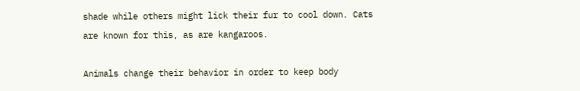shade while others might lick their fur to cool down. Cats are known for this, as are kangaroos.

Animals change their behavior in order to keep body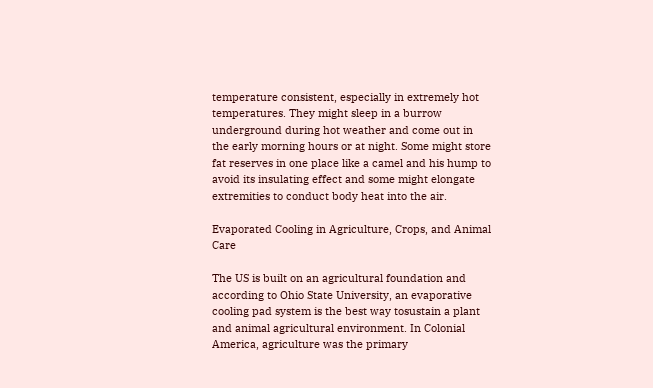temperature consistent, especially in extremely hot temperatures. They might sleep in a burrow underground during hot weather and come out in the early morning hours or at night. Some might store fat reserves in one place like a camel and his hump to avoid its insulating effect and some might elongate extremities to conduct body heat into the air.

Evaporated Cooling in Agriculture, Crops, and Animal Care

The US is built on an agricultural foundation and according to Ohio State University, an evaporative cooling pad system is the best way tosustain a plant and animal agricultural environment. In Colonial America, agriculture was the primary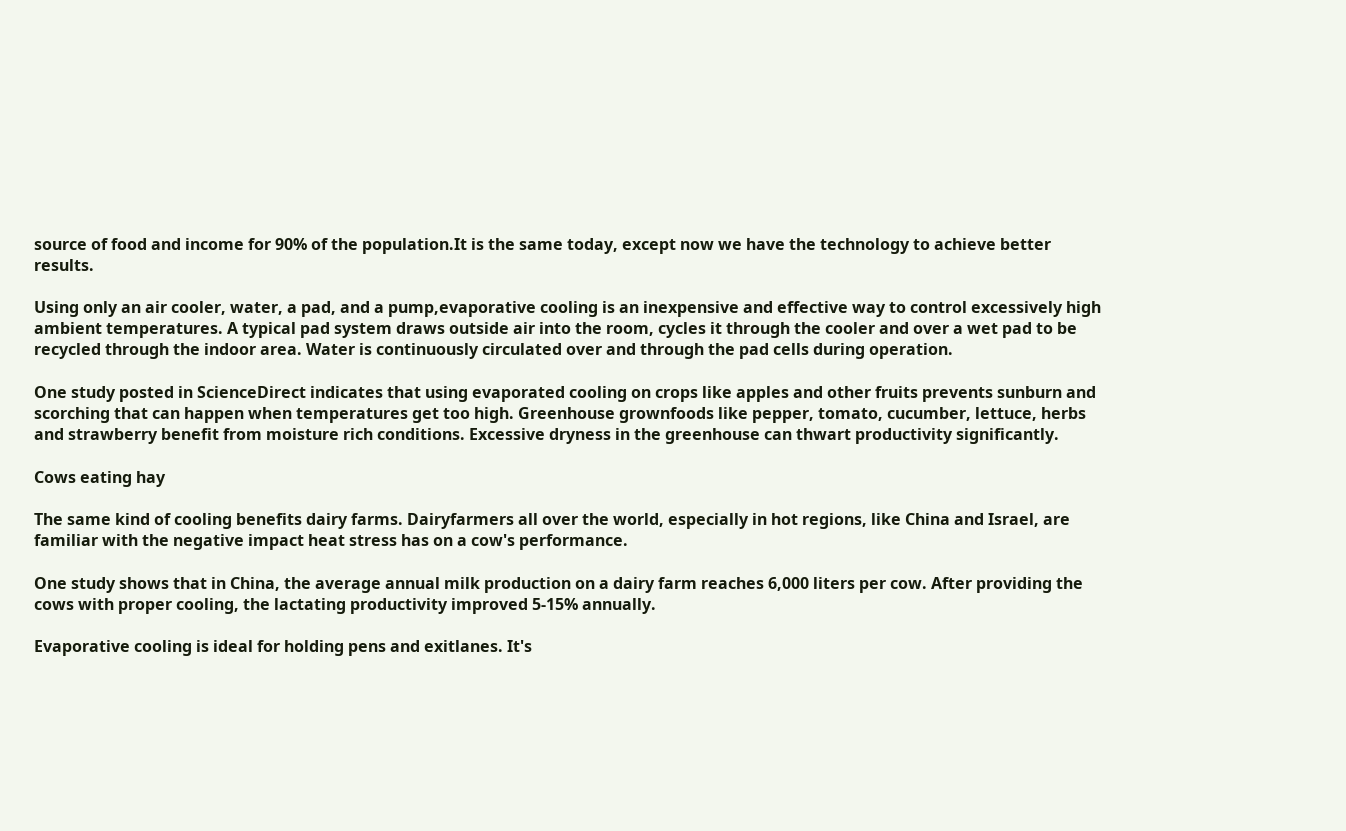source of food and income for 90% of the population.It is the same today, except now we have the technology to achieve better results.

Using only an air cooler, water, a pad, and a pump,evaporative cooling is an inexpensive and effective way to control excessively high ambient temperatures. A typical pad system draws outside air into the room, cycles it through the cooler and over a wet pad to be recycled through the indoor area. Water is continuously circulated over and through the pad cells during operation.

One study posted in ScienceDirect indicates that using evaporated cooling on crops like apples and other fruits prevents sunburn and scorching that can happen when temperatures get too high. Greenhouse grownfoods like pepper, tomato, cucumber, lettuce, herbs and strawberry benefit from moisture rich conditions. Excessive dryness in the greenhouse can thwart productivity significantly.

Cows eating hay

The same kind of cooling benefits dairy farms. Dairyfarmers all over the world, especially in hot regions, like China and Israel, are familiar with the negative impact heat stress has on a cow's performance.

One study shows that in China, the average annual milk production on a dairy farm reaches 6,000 liters per cow. After providing the cows with proper cooling, the lactating productivity improved 5-15% annually.

Evaporative cooling is ideal for holding pens and exitlanes. It's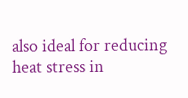also ideal for reducing heat stress in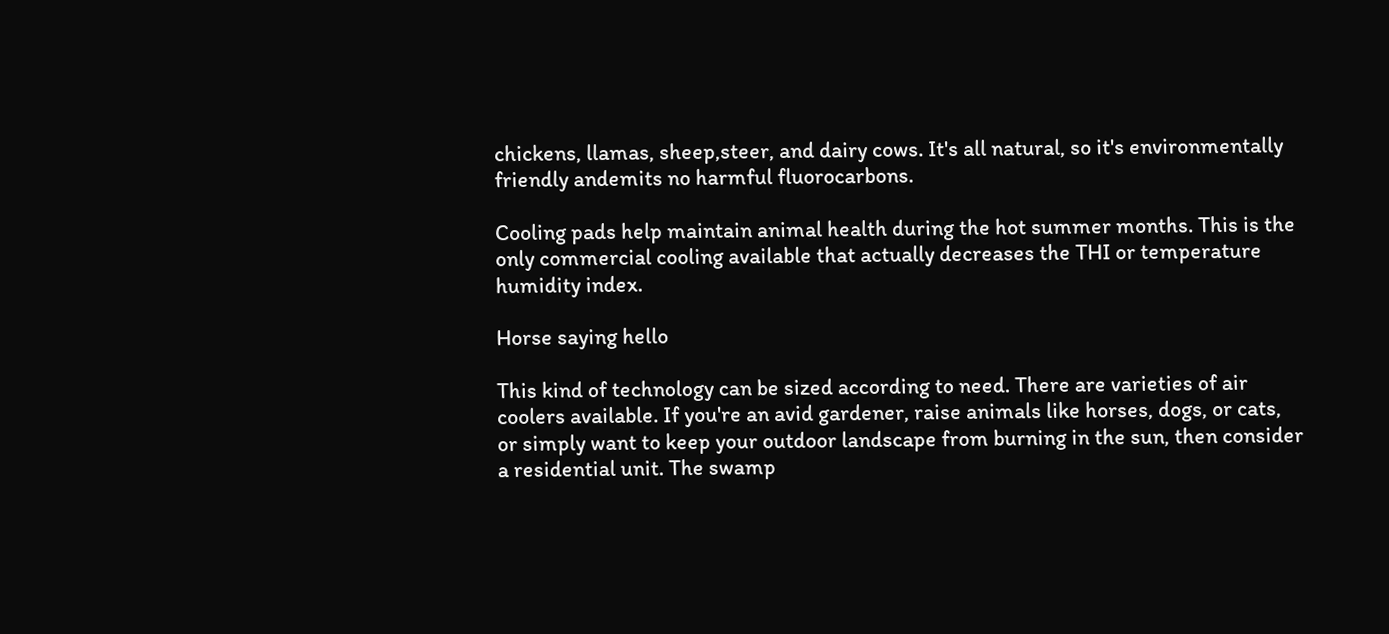chickens, llamas, sheep,steer, and dairy cows. It's all natural, so it's environmentally friendly andemits no harmful fluorocarbons.

Cooling pads help maintain animal health during the hot summer months. This is the only commercial cooling available that actually decreases the THI or temperature humidity index.

Horse saying hello

This kind of technology can be sized according to need. There are varieties of air coolers available. If you're an avid gardener, raise animals like horses, dogs, or cats, or simply want to keep your outdoor landscape from burning in the sun, then consider a residential unit. The swamp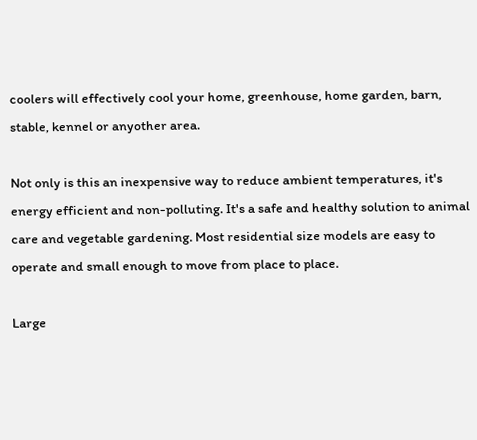coolers will effectively cool your home, greenhouse, home garden, barn, stable, kennel or anyother area.

Not only is this an inexpensive way to reduce ambient temperatures, it's energy efficient and non-polluting. It's a safe and healthy solution to animal care and vegetable gardening. Most residential size models are easy to operate and small enough to move from place to place.

Large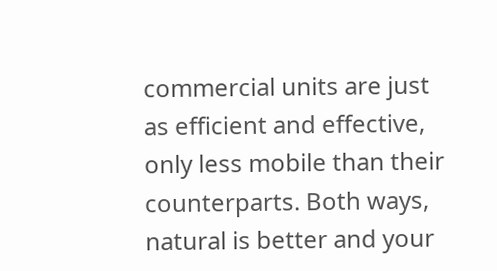commercial units are just as efficient and effective, only less mobile than their counterparts. Both ways, natural is better and your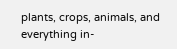plants, crops, animals, and everything in-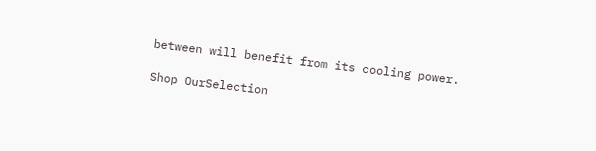between will benefit from its cooling power.

Shop OurSelection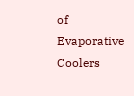of Evaporative Coolers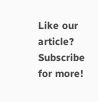Like our article? Subscribe for more!